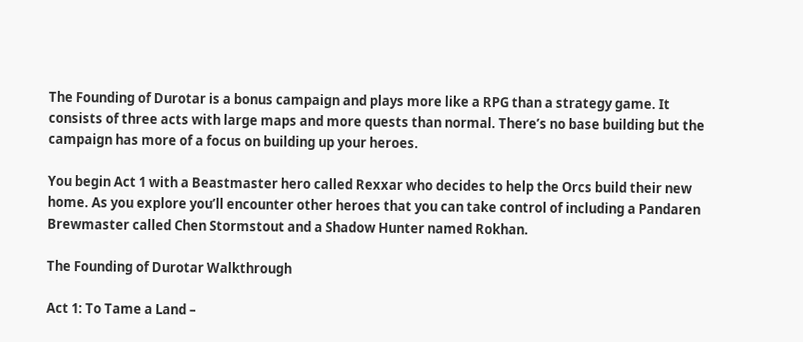The Founding of Durotar is a bonus campaign and plays more like a RPG than a strategy game. It consists of three acts with large maps and more quests than normal. There’s no base building but the campaign has more of a focus on building up your heroes.

You begin Act 1 with a Beastmaster hero called Rexxar who decides to help the Orcs build their new home. As you explore you’ll encounter other heroes that you can take control of including a Pandaren Brewmaster called Chen Stormstout and a Shadow Hunter named Rokhan.

The Founding of Durotar Walkthrough

Act 1: To Tame a Land –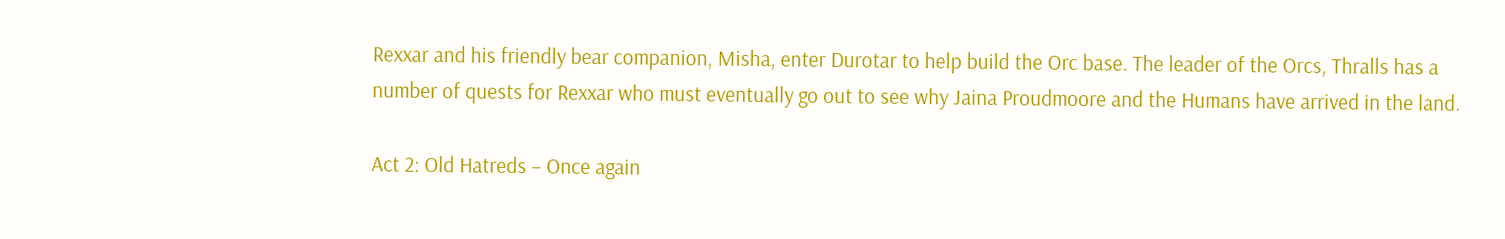Rexxar and his friendly bear companion, Misha, enter Durotar to help build the Orc base. The leader of the Orcs, Thralls has a number of quests for Rexxar who must eventually go out to see why Jaina Proudmoore and the Humans have arrived in the land.

Act 2: Old Hatreds – Once again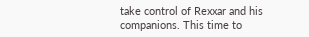take control of Rexxar and his companions. This time to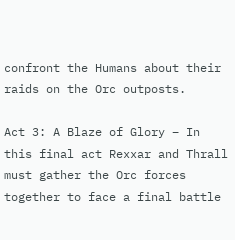confront the Humans about their raids on the Orc outposts.

Act 3: A Blaze of Glory – In this final act Rexxar and Thrall must gather the Orc forces together to face a final battle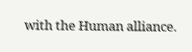with the Human alliance.